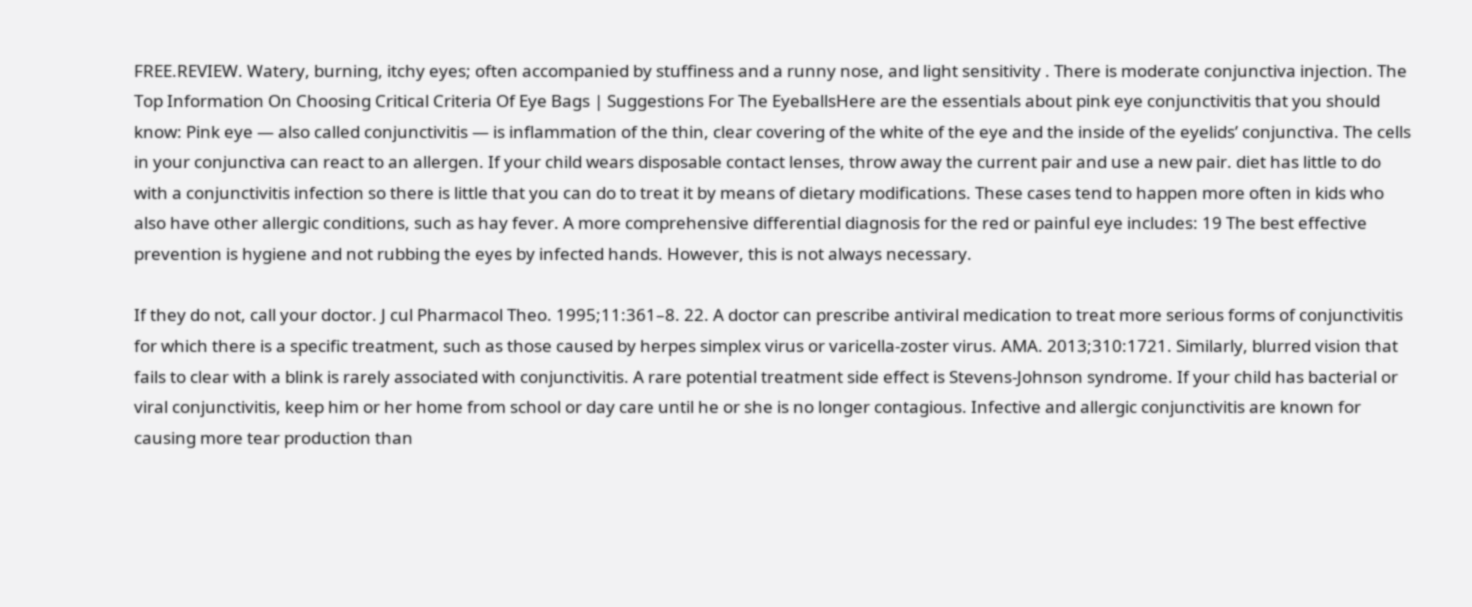FREE.REVIEW. Watery, burning, itchy eyes; often accompanied by stuffiness and a runny nose, and light sensitivity . There is moderate conjunctiva injection. The Top Information On Choosing Critical Criteria Of Eye Bags | Suggestions For The EyeballsHere are the essentials about pink eye conjunctivitis that you should know: Pink eye — also called conjunctivitis — is inflammation of the thin, clear covering of the white of the eye and the inside of the eyelids’ conjunctiva. The cells in your conjunctiva can react to an allergen. If your child wears disposable contact lenses, throw away the current pair and use a new pair. diet has little to do with a conjunctivitis infection so there is little that you can do to treat it by means of dietary modifications. These cases tend to happen more often in kids who also have other allergic conditions, such as hay fever. A more comprehensive differential diagnosis for the red or painful eye includes: 19 The best effective prevention is hygiene and not rubbing the eyes by infected hands. However, this is not always necessary.

If they do not, call your doctor. J cul Pharmacol Theo. 1995;11:361–8. 22. A doctor can prescribe antiviral medication to treat more serious forms of conjunctivitis for which there is a specific treatment, such as those caused by herpes simplex virus or varicella-zoster virus. AMA. 2013;310:1721. Similarly, blurred vision that fails to clear with a blink is rarely associated with conjunctivitis. A rare potential treatment side effect is Stevens-Johnson syndrome. If your child has bacterial or viral conjunctivitis, keep him or her home from school or day care until he or she is no longer contagious. Infective and allergic conjunctivitis are known for causing more tear production than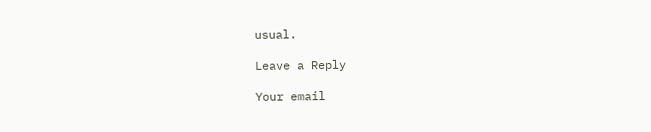usual.

Leave a Reply

Your email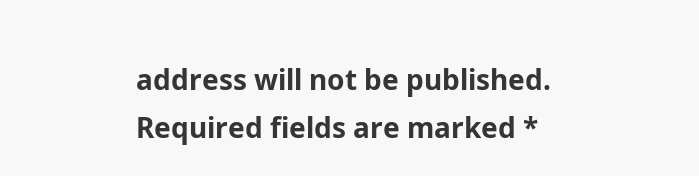address will not be published. Required fields are marked *